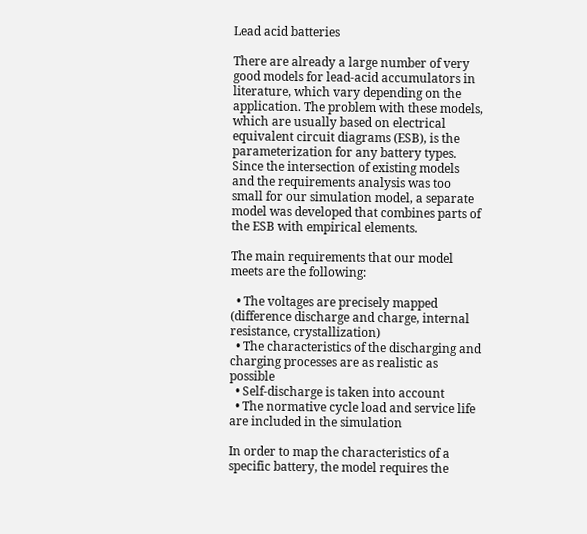Lead acid batteries

There are already a large number of very good models for lead-acid accumulators in literature, which vary depending on the application. The problem with these models, which are usually based on electrical equivalent circuit diagrams (ESB), is the parameterization for any battery types. Since the intersection of existing models and the requirements analysis was too small for our simulation model, a separate model was developed that combines parts of the ESB with empirical elements.

The main requirements that our model meets are the following:

  • The voltages are precisely mapped (difference discharge and charge, internal resistance, crystallization)
  • The characteristics of the discharging and charging processes are as realistic as possible
  • Self-discharge is taken into account
  • The normative cycle load and service life are included in the simulation

In order to map the characteristics of a specific battery, the model requires the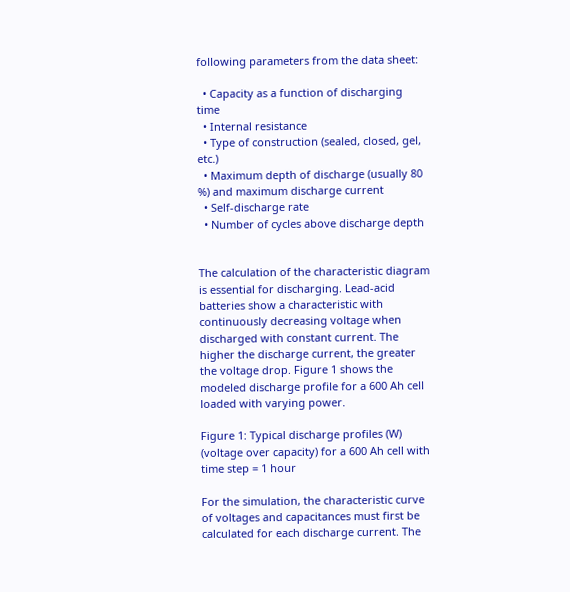following parameters from the data sheet:

  • Capacity as a function of discharging time
  • Internal resistance
  • Type of construction (sealed, closed, gel, etc.)
  • Maximum depth of discharge (usually 80 %) and maximum discharge current
  • Self-discharge rate
  • Number of cycles above discharge depth


The calculation of the characteristic diagram is essential for discharging. Lead-acid batteries show a characteristic with continuously decreasing voltage when discharged with constant current. The higher the discharge current, the greater the voltage drop. Figure 1 shows the modeled discharge profile for a 600 Ah cell loaded with varying power.

Figure 1: Typical discharge profiles (W) (voltage over capacity) for a 600 Ah cell with time step = 1 hour

For the simulation, the characteristic curve of voltages and capacitances must first be calculated for each discharge current. The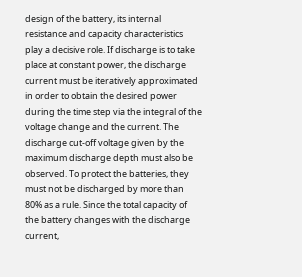design of the battery, its internal resistance and capacity characteristics play a decisive role. If discharge is to take place at constant power, the discharge current must be iteratively approximated in order to obtain the desired power during the time step via the integral of the voltage change and the current. The discharge cut-off voltage given by the maximum discharge depth must also be observed. To protect the batteries, they must not be discharged by more than 80% as a rule. Since the total capacity of the battery changes with the discharge current,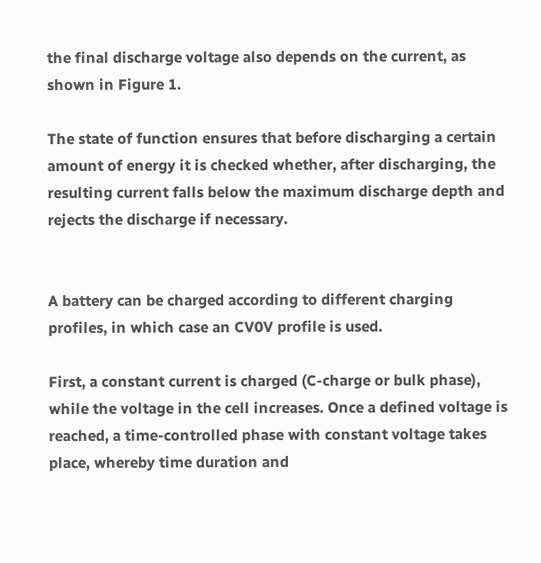the final discharge voltage also depends on the current, as shown in Figure 1.

The state of function ensures that before discharging a certain amount of energy it is checked whether, after discharging, the resulting current falls below the maximum discharge depth and rejects the discharge if necessary.


A battery can be charged according to different charging profiles, in which case an CV0V profile is used.

First, a constant current is charged (C-charge or bulk phase), while the voltage in the cell increases. Once a defined voltage is reached, a time-controlled phase with constant voltage takes place, whereby time duration and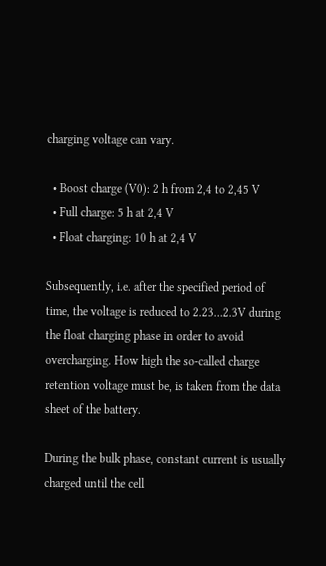charging voltage can vary.

  • Boost charge (V0): 2 h from 2,4 to 2,45 V
  • Full charge: 5 h at 2,4 V
  • Float charging: 10 h at 2,4 V

Subsequently, i.e. after the specified period of time, the voltage is reduced to 2.23…2.3V during the float charging phase in order to avoid overcharging. How high the so-called charge retention voltage must be, is taken from the data sheet of the battery.

During the bulk phase, constant current is usually charged until the cell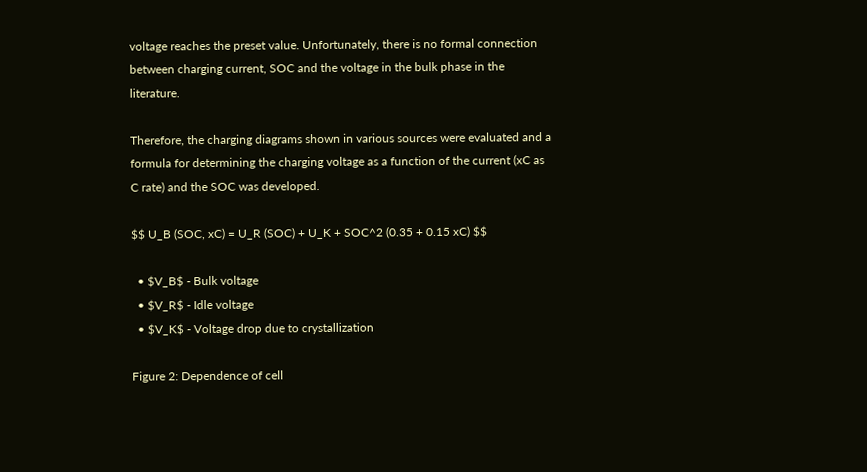voltage reaches the preset value. Unfortunately, there is no formal connection between charging current, SOC and the voltage in the bulk phase in the literature.

Therefore, the charging diagrams shown in various sources were evaluated and a formula for determining the charging voltage as a function of the current (xC as C rate) and the SOC was developed.

$$ U_B (SOC, xC) = U_R (SOC) + U_K + SOC^2 (0.35 + 0.15 xC) $$

  • $V_B$ - Bulk voltage
  • $V_R$ - Idle voltage
  • $V_K$ - Voltage drop due to crystallization

Figure 2: Dependence of cell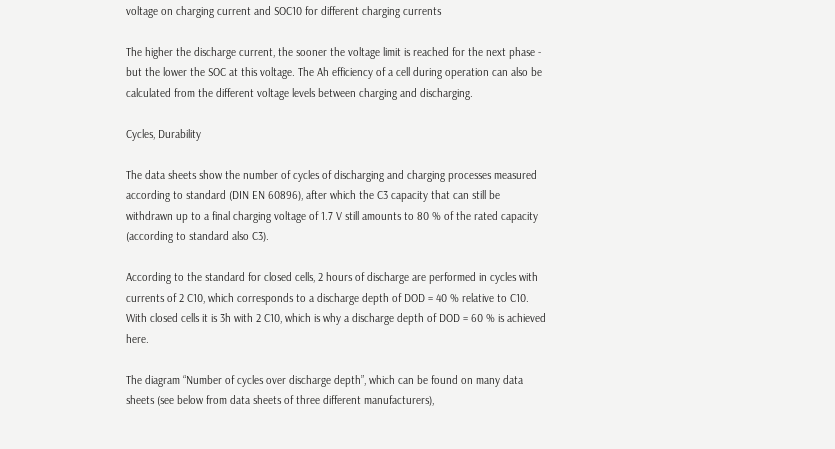voltage on charging current and SOC10 for different charging currents

The higher the discharge current, the sooner the voltage limit is reached for the next phase - but the lower the SOC at this voltage. The Ah efficiency of a cell during operation can also be calculated from the different voltage levels between charging and discharging.

Cycles, Durability

The data sheets show the number of cycles of discharging and charging processes measured according to standard (DIN EN 60896), after which the C3 capacity that can still be withdrawn up to a final charging voltage of 1.7 V still amounts to 80 % of the rated capacity (according to standard also C3).

According to the standard for closed cells, 2 hours of discharge are performed in cycles with currents of 2 C10, which corresponds to a discharge depth of DOD = 40 % relative to C10. With closed cells it is 3h with 2 C10, which is why a discharge depth of DOD = 60 % is achieved here.

The diagram “Number of cycles over discharge depth”, which can be found on many data sheets (see below from data sheets of three different manufacturers),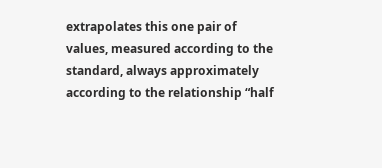extrapolates this one pair of values, measured according to the standard, always approximately according to the relationship “half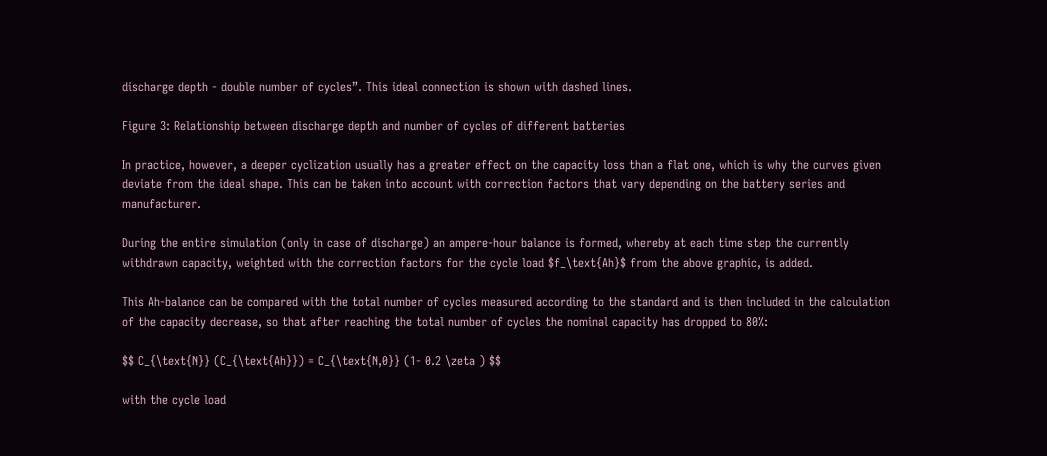discharge depth - double number of cycles”. This ideal connection is shown with dashed lines.

Figure 3: Relationship between discharge depth and number of cycles of different batteries

In practice, however, a deeper cyclization usually has a greater effect on the capacity loss than a flat one, which is why the curves given deviate from the ideal shape. This can be taken into account with correction factors that vary depending on the battery series and manufacturer.

During the entire simulation (only in case of discharge) an ampere-hour balance is formed, whereby at each time step the currently withdrawn capacity, weighted with the correction factors for the cycle load $f_\text{Ah}$ from the above graphic, is added.

This Ah-balance can be compared with the total number of cycles measured according to the standard and is then included in the calculation of the capacity decrease, so that after reaching the total number of cycles the nominal capacity has dropped to 80%:

$$ C_{\text{N}} (C_{\text{Ah}}) = C_{\text{N,0}} (1- 0.2 \zeta ) $$

with the cycle load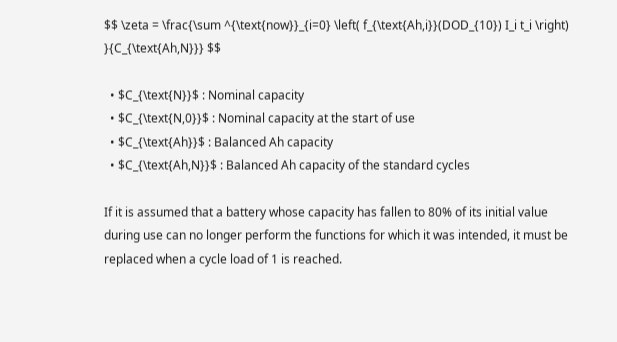$$ \zeta = \frac{\sum ^{\text{now}}_{i=0} \left( f_{\text{Ah,i}}(DOD_{10}) I_i t_i \right) }{C_{\text{Ah,N}}} $$

  • $C_{\text{N}}$ : Nominal capacity
  • $C_{\text{N,0}}$ : Nominal capacity at the start of use
  • $C_{\text{Ah}}$ : Balanced Ah capacity
  • $C_{\text{Ah,N}}$ : Balanced Ah capacity of the standard cycles

If it is assumed that a battery whose capacity has fallen to 80% of its initial value during use can no longer perform the functions for which it was intended, it must be replaced when a cycle load of 1 is reached.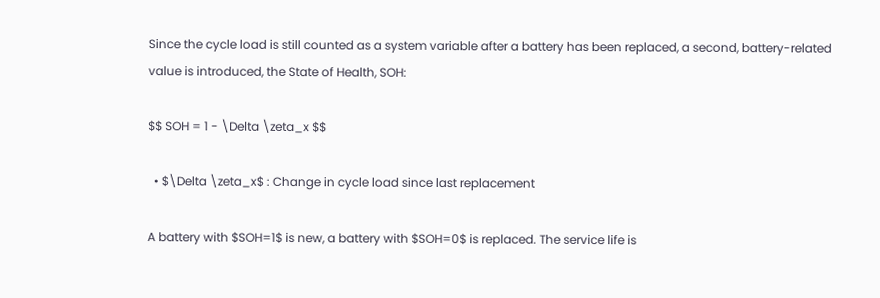Since the cycle load is still counted as a system variable after a battery has been replaced, a second, battery-related value is introduced, the State of Health, SOH:

$$ SOH = 1 - \Delta \zeta_x $$

  • $\Delta \zeta_x$ : Change in cycle load since last replacement

A battery with $SOH=1$ is new, a battery with $SOH=0$ is replaced. The service life is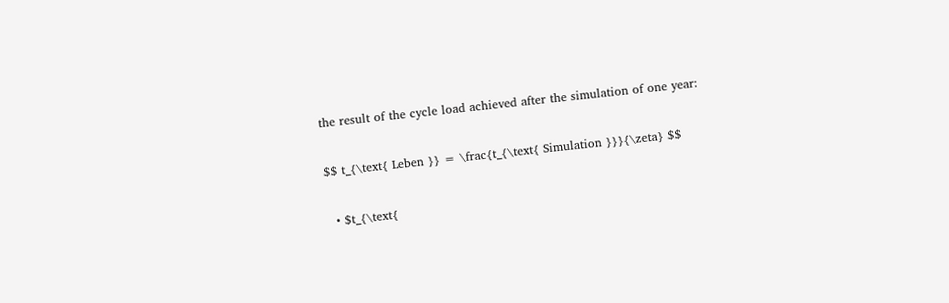the result of the cycle load achieved after the simulation of one year:

$$ t_{\text{ Leben }} = \frac{t_{\text{ Simulation }}}{\zeta} $$

  • $t_{\text{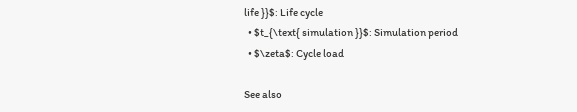life }}$: Life cycle
  • $t_{\text{ simulation }}$: Simulation period
  • $\zeta$: Cycle load

See also